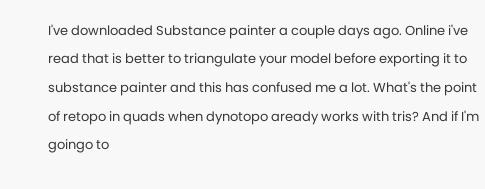I've downloaded Substance painter a couple days ago. Online i've read that is better to triangulate your model before exporting it to substance painter and this has confused me a lot. What's the point of retopo in quads when dynotopo aready works with tris? And if I'm goingo to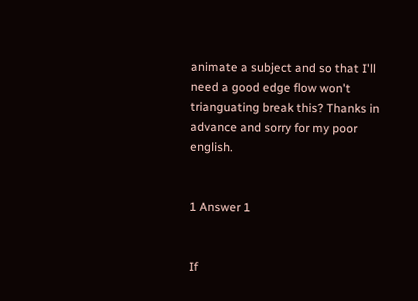animate a subject and so that I'll need a good edge flow won't trianguating break this? Thanks in advance and sorry for my poor english.


1 Answer 1


If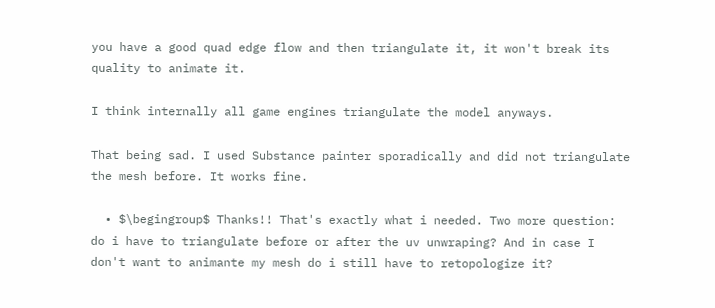you have a good quad edge flow and then triangulate it, it won't break its quality to animate it.

I think internally all game engines triangulate the model anyways.

That being sad. I used Substance painter sporadically and did not triangulate the mesh before. It works fine.

  • $\begingroup$ Thanks!! That's exactly what i needed. Two more question: do i have to triangulate before or after the uv unwraping? And in case I don't want to animante my mesh do i still have to retopologize it?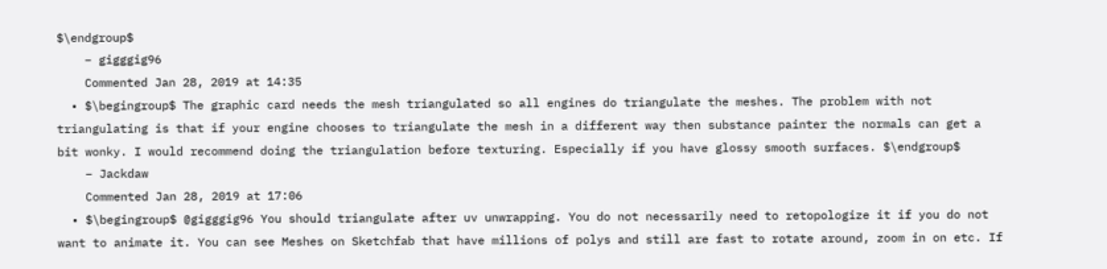$\endgroup$
    – gigggig96
    Commented Jan 28, 2019 at 14:35
  • $\begingroup$ The graphic card needs the mesh triangulated so all engines do triangulate the meshes. The problem with not triangulating is that if your engine chooses to triangulate the mesh in a different way then substance painter the normals can get a bit wonky. I would recommend doing the triangulation before texturing. Especially if you have glossy smooth surfaces. $\endgroup$
    – Jackdaw
    Commented Jan 28, 2019 at 17:06
  • $\begingroup$ @gigggig96 You should triangulate after uv unwrapping. You do not necessarily need to retopologize it if you do not want to animate it. You can see Meshes on Sketchfab that have millions of polys and still are fast to rotate around, zoom in on etc. If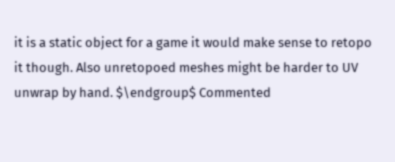it is a static object for a game it would make sense to retopo it though. Also unretopoed meshes might be harder to UV unwrap by hand. $\endgroup$ Commented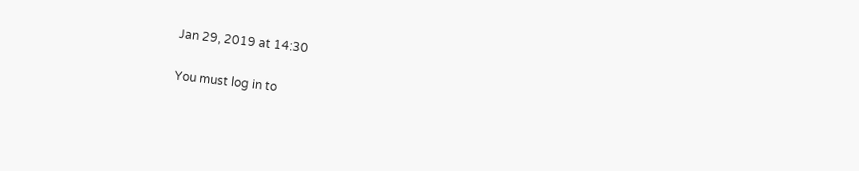Jan 29, 2019 at 14:30

You must log in to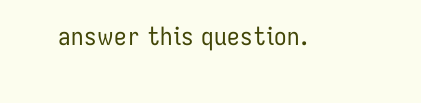answer this question.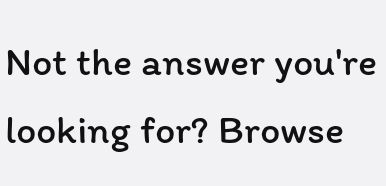Not the answer you're looking for? Browse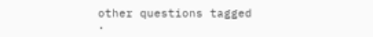other questions tagged .